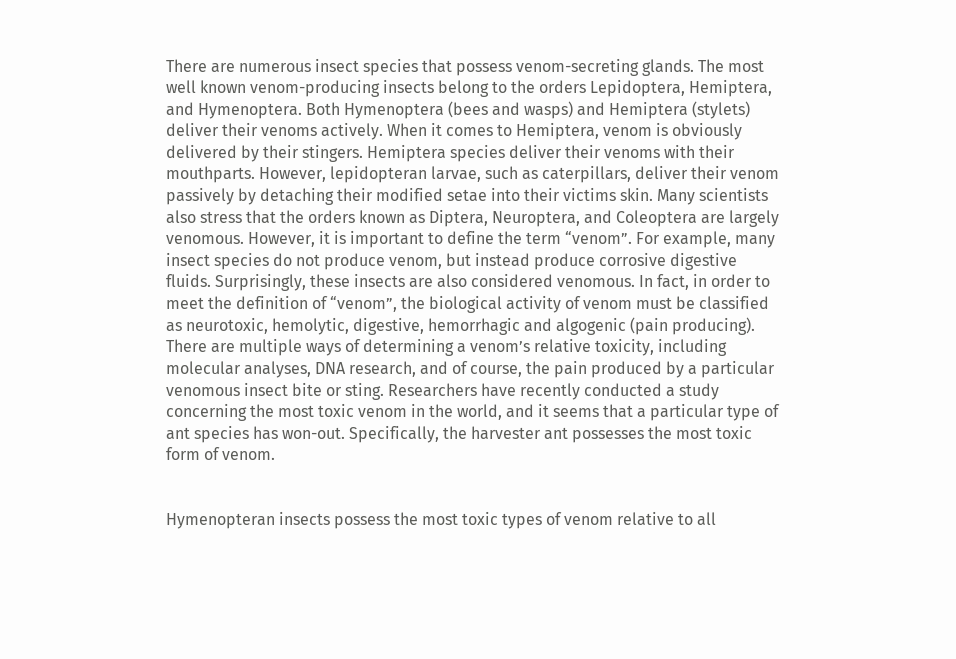There are numerous insect species that possess venom-secreting glands. The most well known venom-producing insects belong to the orders Lepidoptera, Hemiptera, and Hymenoptera. Both Hymenoptera (bees and wasps) and Hemiptera (stylets) deliver their venoms actively. When it comes to Hemiptera, venom is obviously delivered by their stingers. Hemiptera species deliver their venoms with their mouthparts. However, lepidopteran larvae, such as caterpillars, deliver their venom passively by detaching their modified setae into their victims skin. Many scientists also stress that the orders known as Diptera, Neuroptera, and Coleoptera are largely venomous. However, it is important to define the term “venom”. For example, many insect species do not produce venom, but instead produce corrosive digestive fluids. Surprisingly, these insects are also considered venomous. In fact, in order to meet the definition of “venom”, the biological activity of venom must be classified as neurotoxic, hemolytic, digestive, hemorrhagic and algogenic (pain producing). There are multiple ways of determining a venom’s relative toxicity, including molecular analyses, DNA research, and of course, the pain produced by a particular venomous insect bite or sting. Researchers have recently conducted a study concerning the most toxic venom in the world, and it seems that a particular type of ant species has won-out. Specifically, the harvester ant possesses the most toxic form of venom.


Hymenopteran insects possess the most toxic types of venom relative to all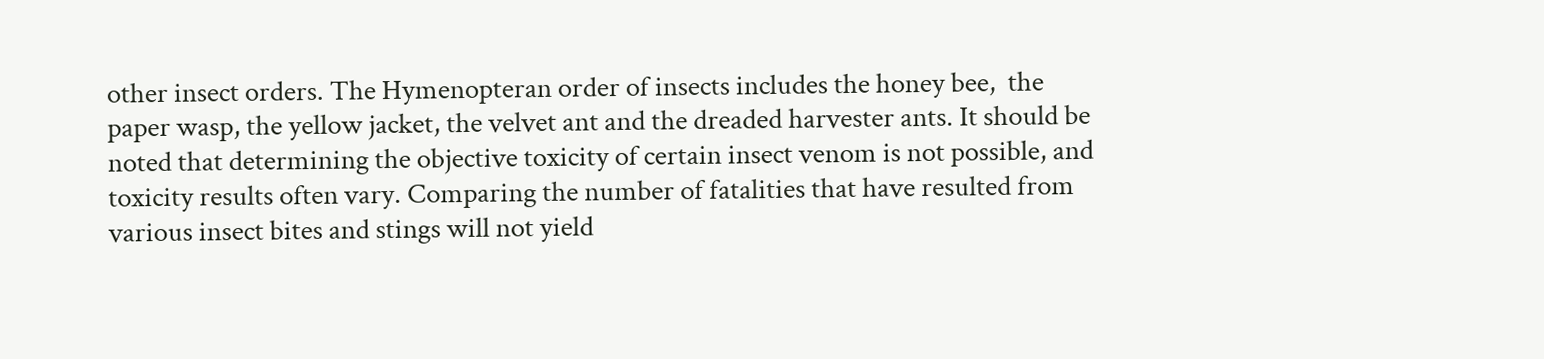other insect orders. The Hymenopteran order of insects includes the honey bee,  the paper wasp, the yellow jacket, the velvet ant and the dreaded harvester ants. It should be noted that determining the objective toxicity of certain insect venom is not possible, and toxicity results often vary. Comparing the number of fatalities that have resulted from various insect bites and stings will not yield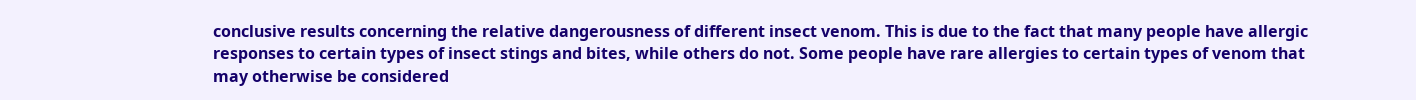conclusive results concerning the relative dangerousness of different insect venom. This is due to the fact that many people have allergic responses to certain types of insect stings and bites, while others do not. Some people have rare allergies to certain types of venom that may otherwise be considered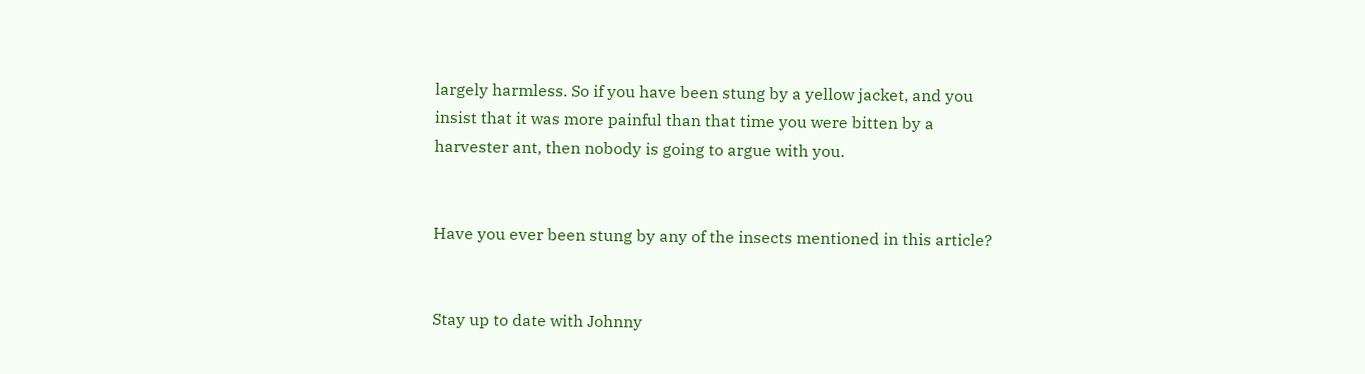largely harmless. So if you have been stung by a yellow jacket, and you insist that it was more painful than that time you were bitten by a harvester ant, then nobody is going to argue with you.


Have you ever been stung by any of the insects mentioned in this article?


Stay up to date with Johnny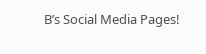B’s Social Media Pages!